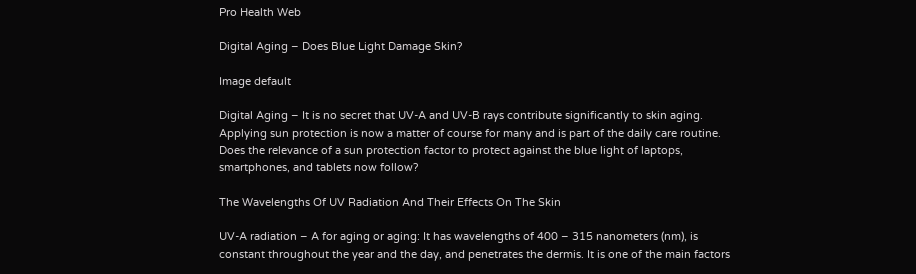Pro Health Web

Digital Aging – Does Blue Light Damage Skin?

Image default

Digital Aging – It is no secret that UV-A and UV-B rays contribute significantly to skin aging. Applying sun protection is now a matter of course for many and is part of the daily care routine. Does the relevance of a sun protection factor to protect against the blue light of laptops, smartphones, and tablets now follow?

The Wavelengths Of UV Radiation And Their Effects On The Skin

UV-A radiation – A for aging or aging: It has wavelengths of 400 – 315 nanometers (nm), is constant throughout the year and the day, and penetrates the dermis. It is one of the main factors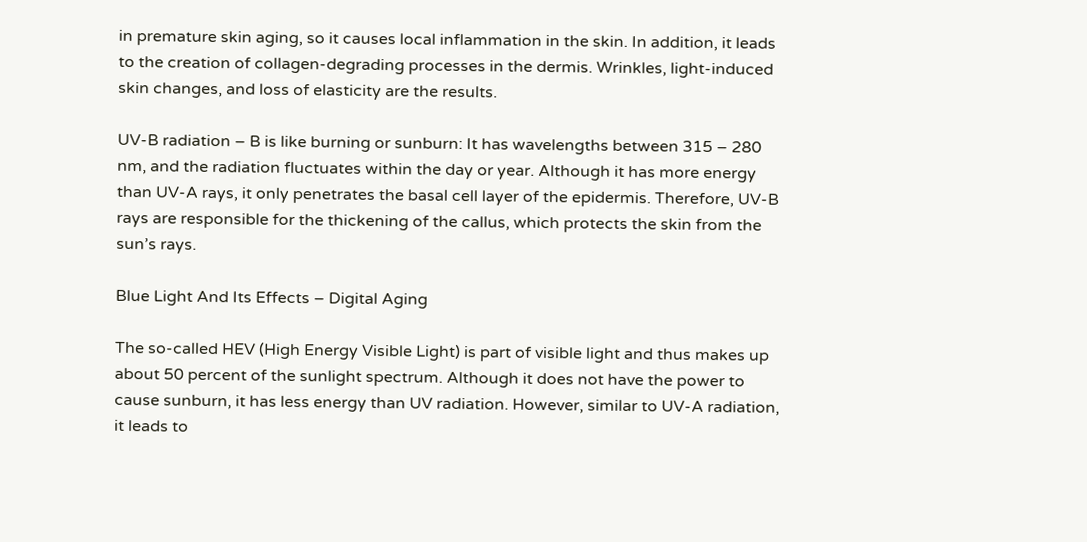in premature skin aging, so it causes local inflammation in the skin. In addition, it leads to the creation of collagen-degrading processes in the dermis. Wrinkles, light-induced skin changes, and loss of elasticity are the results.

UV-B radiation – B is like burning or sunburn: It has wavelengths between 315 – 280 nm, and the radiation fluctuates within the day or year. Although it has more energy than UV-A rays, it only penetrates the basal cell layer of the epidermis. Therefore, UV-B rays are responsible for the thickening of the callus, which protects the skin from the sun’s rays.

Blue Light And Its Effects – Digital Aging

The so-called HEV (High Energy Visible Light) is part of visible light and thus makes up about 50 percent of the sunlight spectrum. Although it does not have the power to cause sunburn, it has less energy than UV radiation. However, similar to UV-A radiation, it leads to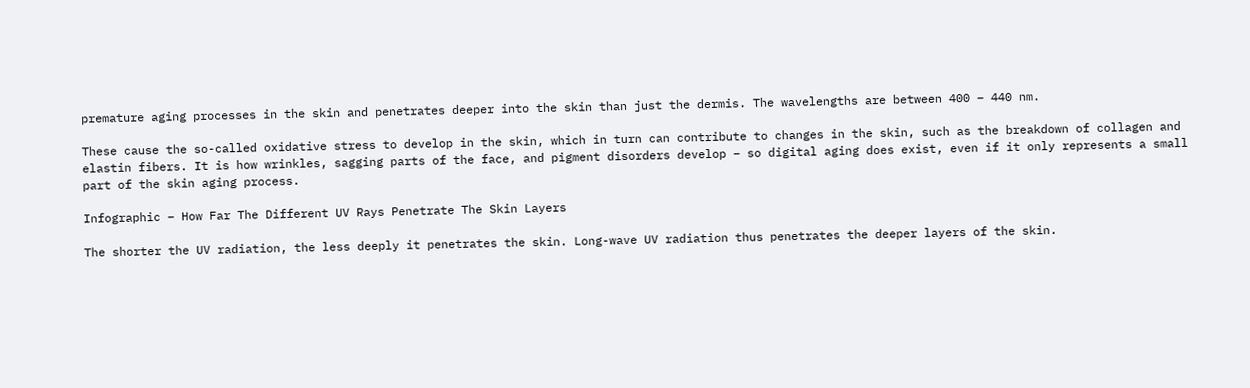premature aging processes in the skin and penetrates deeper into the skin than just the dermis. The wavelengths are between 400 – 440 nm.

These cause the so-called oxidative stress to develop in the skin, which in turn can contribute to changes in the skin, such as the breakdown of collagen and elastin fibers. It is how wrinkles, sagging parts of the face, and pigment disorders develop – so digital aging does exist, even if it only represents a small part of the skin aging process.

Infographic – How Far The Different UV Rays Penetrate The Skin Layers

The shorter the UV radiation, the less deeply it penetrates the skin. Long-wave UV radiation thus penetrates the deeper layers of the skin.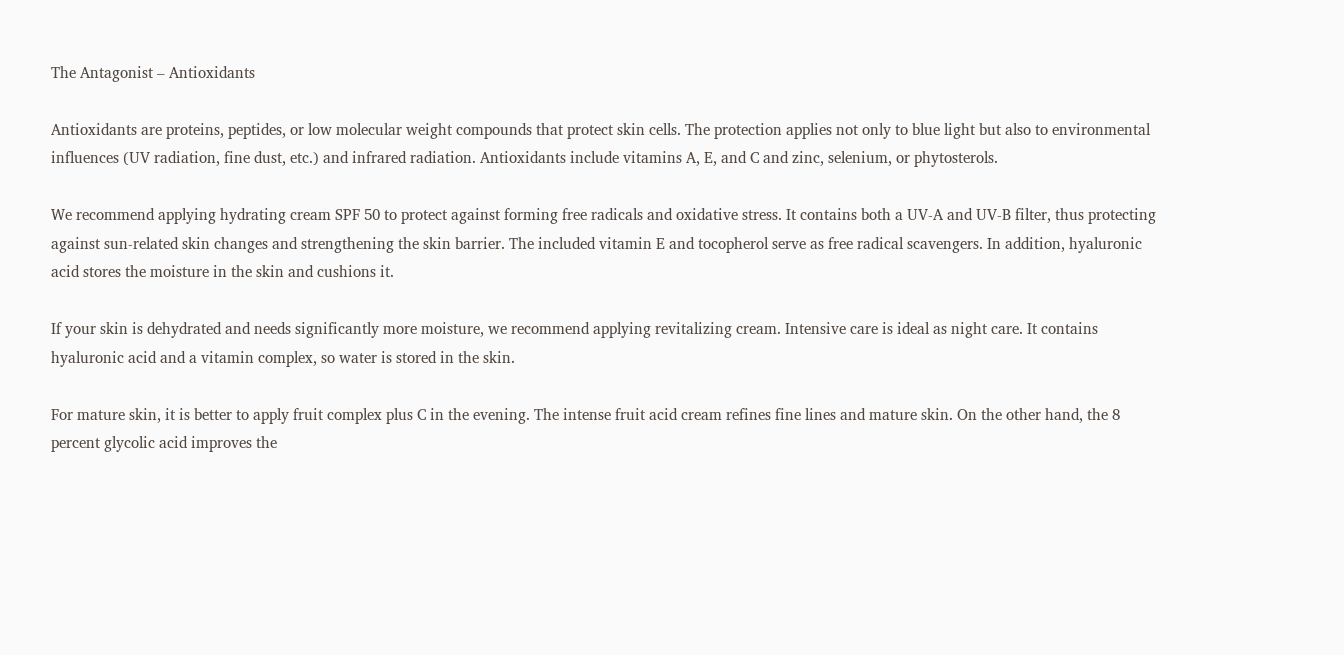The Antagonist – Antioxidants

Antioxidants are proteins, peptides, or low molecular weight compounds that protect skin cells. The protection applies not only to blue light but also to environmental influences (UV radiation, fine dust, etc.) and infrared radiation. Antioxidants include vitamins A, E, and C and zinc, selenium, or phytosterols.

We recommend applying hydrating cream SPF 50 to protect against forming free radicals and oxidative stress. It contains both a UV-A and UV-B filter, thus protecting against sun-related skin changes and strengthening the skin barrier. The included vitamin E and tocopherol serve as free radical scavengers. In addition, hyaluronic acid stores the moisture in the skin and cushions it.

If your skin is dehydrated and needs significantly more moisture, we recommend applying revitalizing cream. Intensive care is ideal as night care. It contains hyaluronic acid and a vitamin complex, so water is stored in the skin.

For mature skin, it is better to apply fruit complex plus C in the evening. The intense fruit acid cream refines fine lines and mature skin. On the other hand, the 8 percent glycolic acid improves the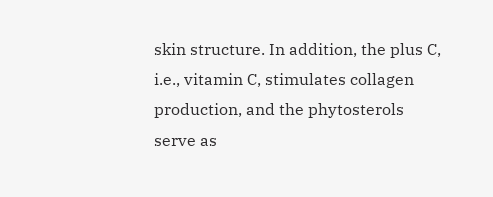skin structure. In addition, the plus C, i.e., vitamin C, stimulates collagen production, and the phytosterols serve as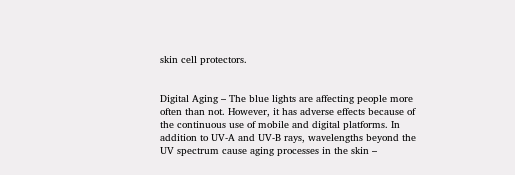skin cell protectors.


Digital Aging – The blue lights are affecting people more often than not. However, it has adverse effects because of the continuous use of mobile and digital platforms. In addition to UV-A and UV-B rays, wavelengths beyond the UV spectrum cause aging processes in the skin –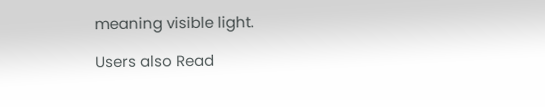meaning visible light.

Users also Read